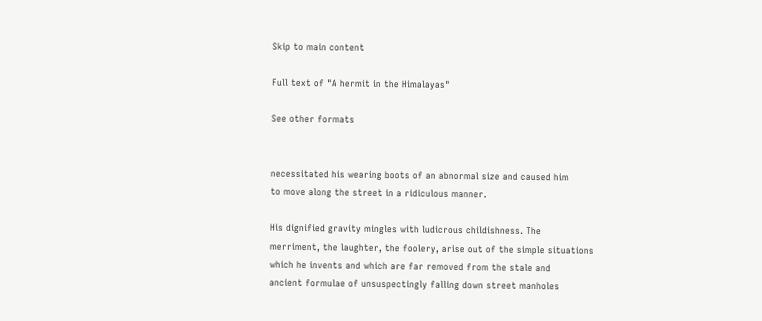Skip to main content

Full text of "A hermit in the Himalayas"

See other formats


necessitated his wearing boots of an abnormal size and caused him
to move along the street in a ridiculous manner.

His dignified gravity mingles with ludicrous childishness. The
merriment, the laughter, the foolery, arise out of the simple situations
which he invents and which are far removed from the stale and
ancient formulae of unsuspectingly falling down street manholes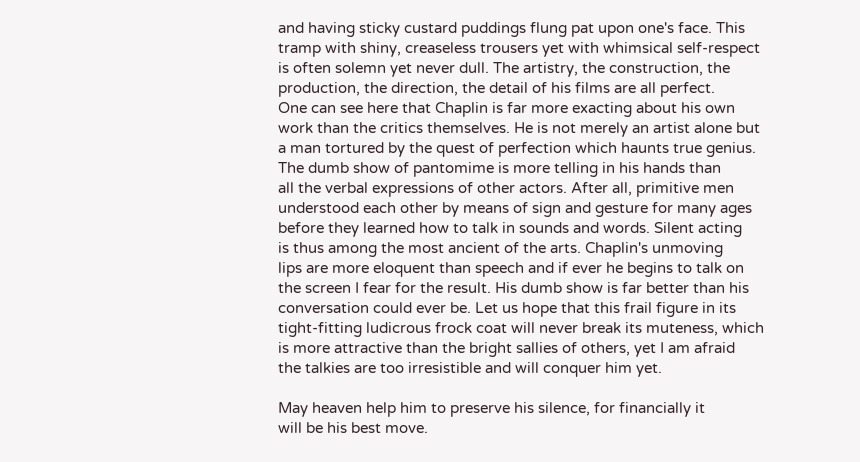and having sticky custard puddings flung pat upon one's face. This
tramp with shiny, creaseless trousers yet with whimsical self-respect
is often solemn yet never dull. The artistry, the construction, the
production, the direction, the detail of his films are all perfect.
One can see here that Chaplin is far more exacting about his own
work than the critics themselves. He is not merely an artist alone but
a man tortured by the quest of perfection which haunts true genius.
The dumb show of pantomime is more telling in his hands than
all the verbal expressions of other actors. After all, primitive men
understood each other by means of sign and gesture for many ages
before they learned how to talk in sounds and words. Silent acting
is thus among the most ancient of the arts. Chaplin's unmoving
lips are more eloquent than speech and if ever he begins to talk on
the screen I fear for the result. His dumb show is far better than his
conversation could ever be. Let us hope that this frail figure in its
tight-fitting ludicrous frock coat will never break its muteness, which
is more attractive than the bright sallies of others, yet I am afraid
the talkies are too irresistible and will conquer him yet.

May heaven help him to preserve his silence, for financially it
will be his best move.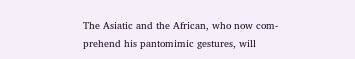The Asiatic and the African, who now com-
prehend his pantomimic gestures, will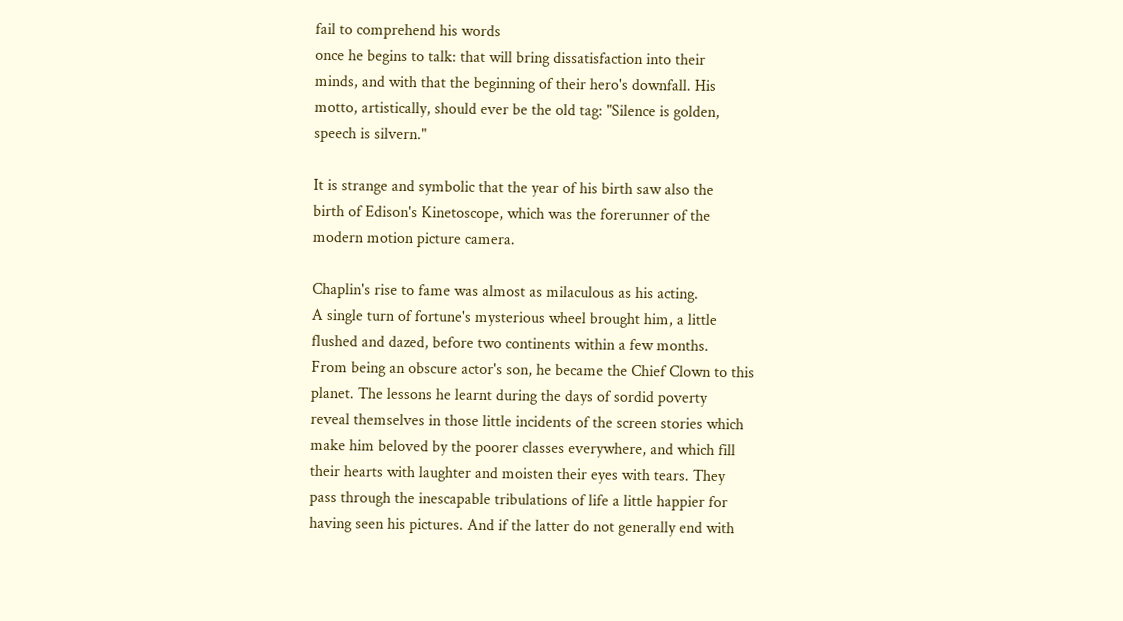fail to comprehend his words
once he begins to talk: that will bring dissatisfaction into their
minds, and with that the beginning of their hero's downfall. His
motto, artistically, should ever be the old tag: "Silence is golden,
speech is silvern."

It is strange and symbolic that the year of his birth saw also the
birth of Edison's Kinetoscope, which was the forerunner of the
modern motion picture camera.

Chaplin's rise to fame was almost as milaculous as his acting.
A single turn of fortune's mysterious wheel brought him, a little
flushed and dazed, before two continents within a few months.
From being an obscure actor's son, he became the Chief Clown to this
planet. The lessons he learnt during the days of sordid poverty
reveal themselves in those little incidents of the screen stories which
make him beloved by the poorer classes everywhere, and which fill
their hearts with laughter and moisten their eyes with tears. They
pass through the inescapable tribulations of life a little happier for
having seen his pictures. And if the latter do not generally end with